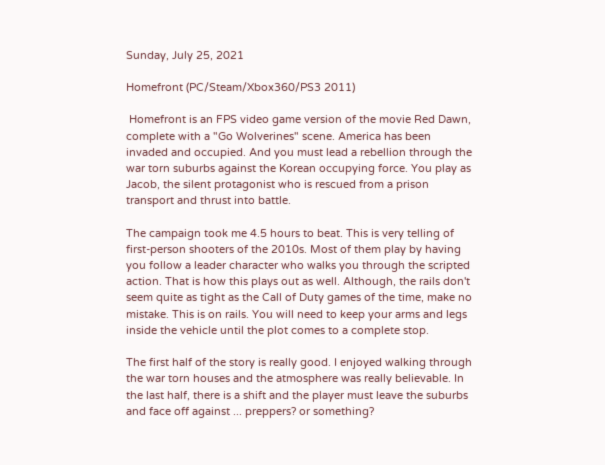Sunday, July 25, 2021

Homefront (PC/Steam/Xbox360/PS3 2011)

 Homefront is an FPS video game version of the movie Red Dawn, complete with a "Go Wolverines" scene. America has been invaded and occupied. And you must lead a rebellion through the war torn suburbs against the Korean occupying force. You play as Jacob, the silent protagonist who is rescued from a prison transport and thrust into battle.

The campaign took me 4.5 hours to beat. This is very telling of first-person shooters of the 2010s. Most of them play by having you follow a leader character who walks you through the scripted action. That is how this plays out as well. Although, the rails don't seem quite as tight as the Call of Duty games of the time, make no mistake. This is on rails. You will need to keep your arms and legs inside the vehicle until the plot comes to a complete stop.

The first half of the story is really good. I enjoyed walking through the war torn houses and the atmosphere was really believable. In the last half, there is a shift and the player must leave the suburbs and face off against ... preppers? or something?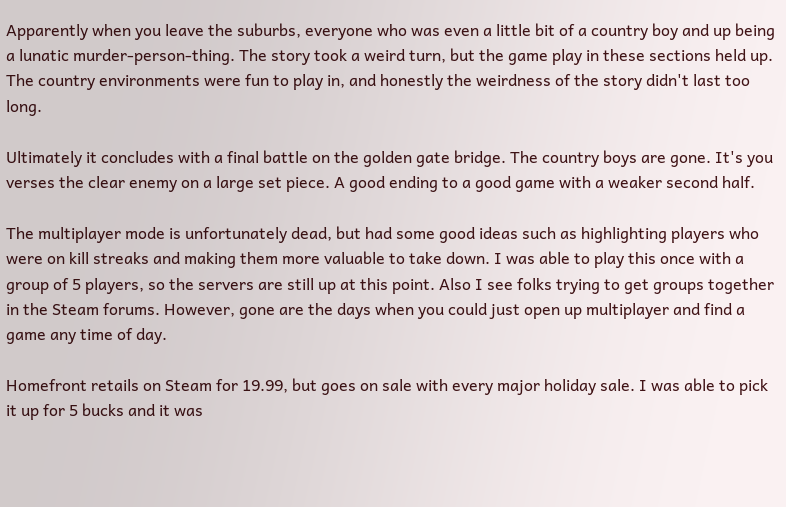Apparently when you leave the suburbs, everyone who was even a little bit of a country boy and up being a lunatic murder-person-thing. The story took a weird turn, but the game play in these sections held up. The country environments were fun to play in, and honestly the weirdness of the story didn't last too long.

Ultimately it concludes with a final battle on the golden gate bridge. The country boys are gone. It's you verses the clear enemy on a large set piece. A good ending to a good game with a weaker second half.

The multiplayer mode is unfortunately dead, but had some good ideas such as highlighting players who were on kill streaks and making them more valuable to take down. I was able to play this once with a group of 5 players, so the servers are still up at this point. Also I see folks trying to get groups together in the Steam forums. However, gone are the days when you could just open up multiplayer and find a game any time of day.

Homefront retails on Steam for 19.99, but goes on sale with every major holiday sale. I was able to pick it up for 5 bucks and it was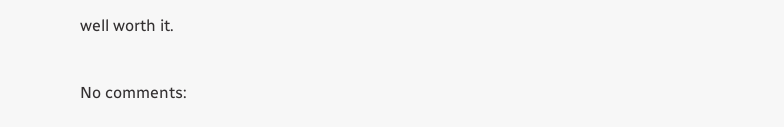well worth it.


No comments: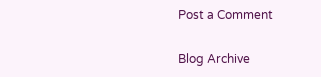Post a Comment

Blog Archive